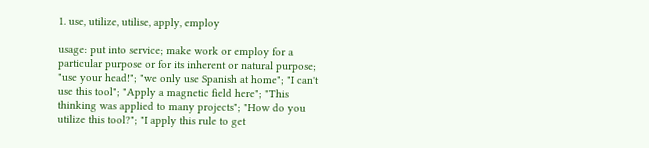1. use, utilize, utilise, apply, employ

usage: put into service; make work or employ for a particular purpose or for its inherent or natural purpose; "use your head!"; "we only use Spanish at home"; "I can't use this tool"; "Apply a magnetic field here"; "This thinking was applied to many projects"; "How do you utilize this tool?"; "I apply this rule to get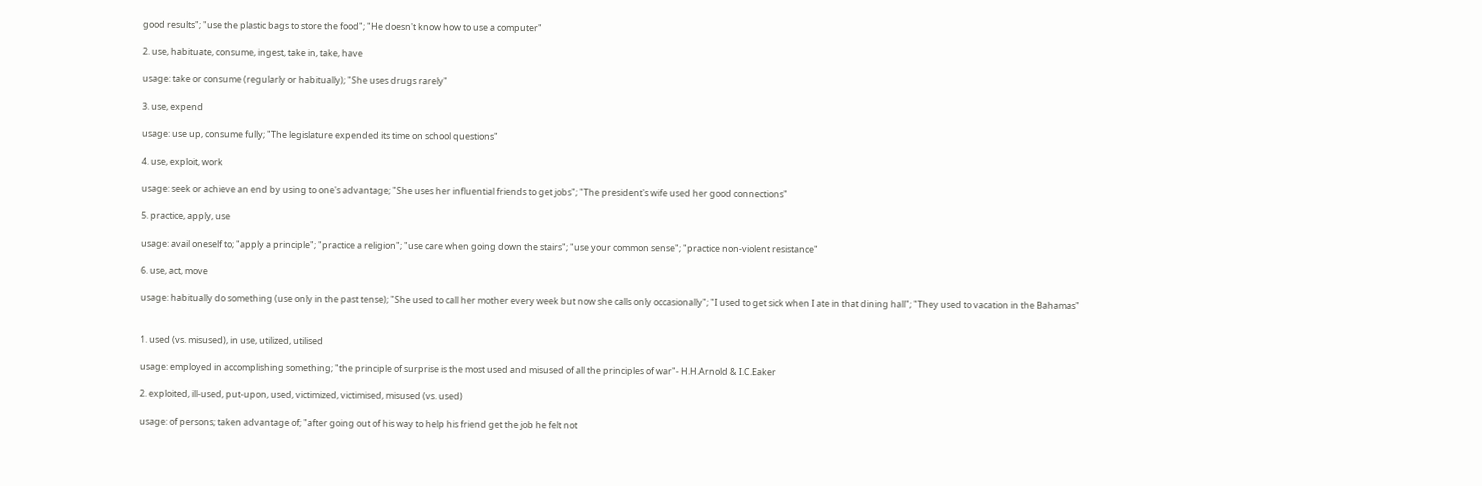good results"; "use the plastic bags to store the food"; "He doesn't know how to use a computer"

2. use, habituate, consume, ingest, take in, take, have

usage: take or consume (regularly or habitually); "She uses drugs rarely"

3. use, expend

usage: use up, consume fully; "The legislature expended its time on school questions"

4. use, exploit, work

usage: seek or achieve an end by using to one's advantage; "She uses her influential friends to get jobs"; "The president's wife used her good connections"

5. practice, apply, use

usage: avail oneself to; "apply a principle"; "practice a religion"; "use care when going down the stairs"; "use your common sense"; "practice non-violent resistance"

6. use, act, move

usage: habitually do something (use only in the past tense); "She used to call her mother every week but now she calls only occasionally"; "I used to get sick when I ate in that dining hall"; "They used to vacation in the Bahamas"


1. used (vs. misused), in use, utilized, utilised

usage: employed in accomplishing something; "the principle of surprise is the most used and misused of all the principles of war"- H.H.Arnold & I.C.Eaker

2. exploited, ill-used, put-upon, used, victimized, victimised, misused (vs. used)

usage: of persons; taken advantage of; "after going out of his way to help his friend get the job he felt not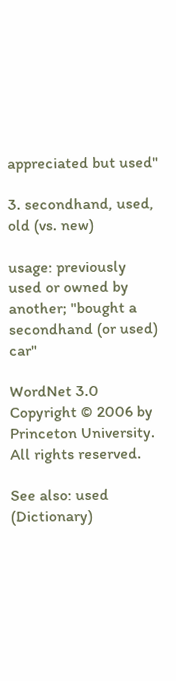appreciated but used"

3. secondhand, used, old (vs. new)

usage: previously used or owned by another; "bought a secondhand (or used) car"

WordNet 3.0 Copyright © 2006 by Princeton University.
All rights reserved.

See also: used (Dictionary)